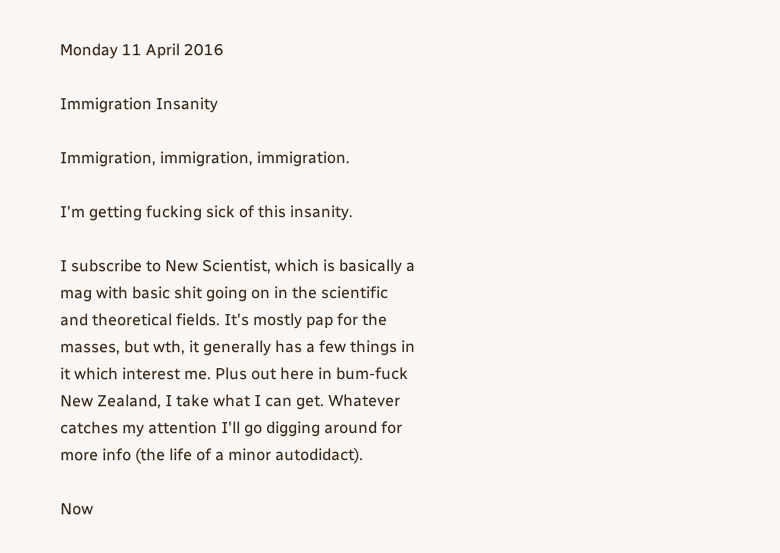Monday 11 April 2016

Immigration Insanity

Immigration, immigration, immigration.

I'm getting fucking sick of this insanity.

I subscribe to New Scientist, which is basically a mag with basic shit going on in the scientific and theoretical fields. It's mostly pap for the masses, but wth, it generally has a few things in it which interest me. Plus out here in bum-fuck New Zealand, I take what I can get. Whatever catches my attention I'll go digging around for more info (the life of a minor autodidact).

Now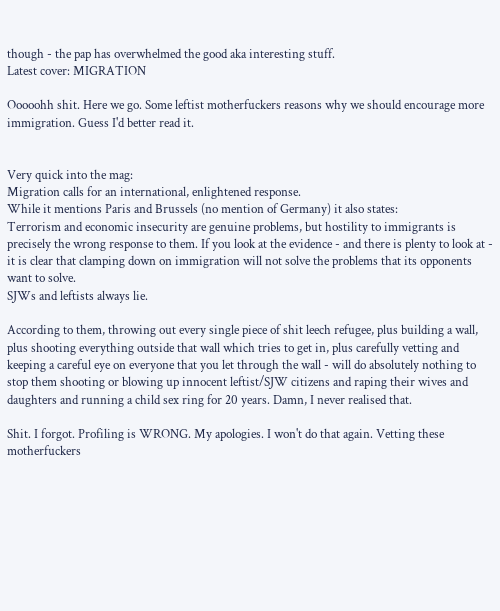though - the pap has overwhelmed the good aka interesting stuff.
Latest cover: MIGRATION

Ooooohh shit. Here we go. Some leftist motherfuckers reasons why we should encourage more immigration. Guess I'd better read it.


Very quick into the mag:
Migration calls for an international, enlightened response.
While it mentions Paris and Brussels (no mention of Germany) it also states:
Terrorism and economic insecurity are genuine problems, but hostility to immigrants is precisely the wrong response to them. If you look at the evidence - and there is plenty to look at - it is clear that clamping down on immigration will not solve the problems that its opponents want to solve.
SJWs and leftists always lie.

According to them, throwing out every single piece of shit leech refugee, plus building a wall, plus shooting everything outside that wall which tries to get in, plus carefully vetting and keeping a careful eye on everyone that you let through the wall - will do absolutely nothing to stop them shooting or blowing up innocent leftist/SJW citizens and raping their wives and daughters and running a child sex ring for 20 years. Damn, I never realised that.

Shit. I forgot. Profiling is WRONG. My apologies. I won't do that again. Vetting these motherfuckers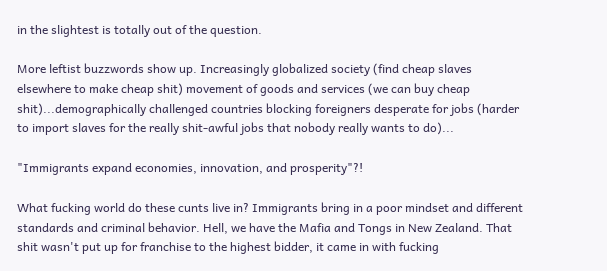in the slightest is totally out of the question.

More leftist buzzwords show up. Increasingly globalized society (find cheap slaves elsewhere to make cheap shit) movement of goods and services (we can buy cheap shit)...demographically challenged countries blocking foreigners desperate for jobs (harder to import slaves for the really shit-awful jobs that nobody really wants to do)...

"Immigrants expand economies, innovation, and prosperity"?!

What fucking world do these cunts live in? Immigrants bring in a poor mindset and different standards and criminal behavior. Hell, we have the Mafia and Tongs in New Zealand. That shit wasn't put up for franchise to the highest bidder, it came in with fucking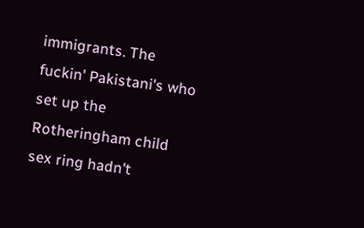immigrants. The fuckin' Pakistani's who set up the Rotheringham child sex ring hadn't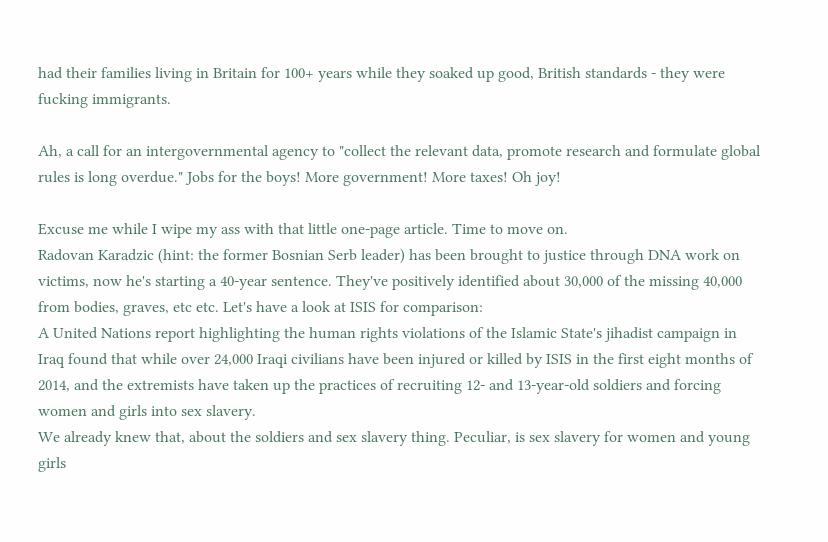had their families living in Britain for 100+ years while they soaked up good, British standards - they were fucking immigrants.

Ah, a call for an intergovernmental agency to "collect the relevant data, promote research and formulate global rules is long overdue." Jobs for the boys! More government! More taxes! Oh joy!

Excuse me while I wipe my ass with that little one-page article. Time to move on.
Radovan Karadzic (hint: the former Bosnian Serb leader) has been brought to justice through DNA work on victims, now he's starting a 40-year sentence. They've positively identified about 30,000 of the missing 40,000 from bodies, graves, etc etc. Let's have a look at ISIS for comparison:
A United Nations report highlighting the human rights violations of the Islamic State's jihadist campaign in Iraq found that while over 24,000 Iraqi civilians have been injured or killed by ISIS in the first eight months of 2014, and the extremists have taken up the practices of recruiting 12- and 13-year-old soldiers and forcing women and girls into sex slavery.
We already knew that, about the soldiers and sex slavery thing. Peculiar, is sex slavery for women and young girls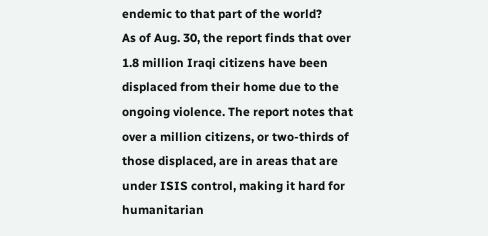endemic to that part of the world?
As of Aug. 30, the report finds that over 1.8 million Iraqi citizens have been displaced from their home due to the ongoing violence. The report notes that over a million citizens, or two-thirds of those displaced, are in areas that are under ISIS control, making it hard for humanitarian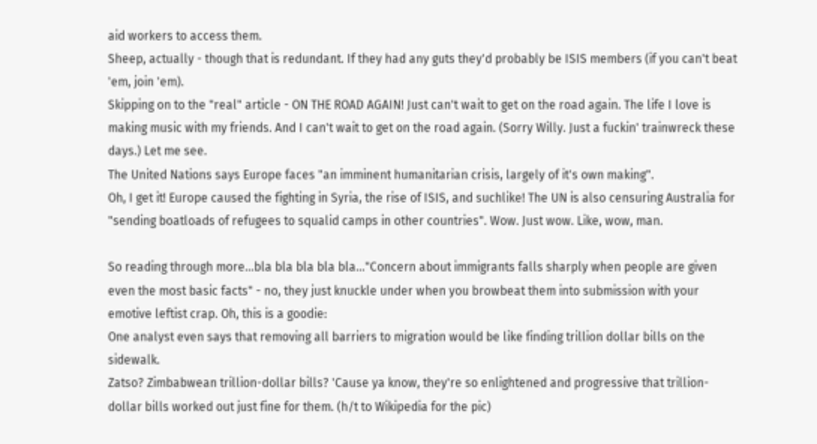aid workers to access them.
Sheep, actually - though that is redundant. If they had any guts they'd probably be ISIS members (if you can't beat 'em, join 'em).
Skipping on to the "real" article - ON THE ROAD AGAIN! Just can't wait to get on the road again. The life I love is making music with my friends. And I can't wait to get on the road again. (Sorry Willy. Just a fuckin' trainwreck these days.) Let me see.
The United Nations says Europe faces "an imminent humanitarian crisis, largely of it's own making".
Oh, I get it! Europe caused the fighting in Syria, the rise of ISIS, and suchlike! The UN is also censuring Australia for "sending boatloads of refugees to squalid camps in other countries". Wow. Just wow. Like, wow, man.

So reading through more...bla bla bla bla bla..."Concern about immigrants falls sharply when people are given even the most basic facts" - no, they just knuckle under when you browbeat them into submission with your emotive leftist crap. Oh, this is a goodie:
One analyst even says that removing all barriers to migration would be like finding trillion dollar bills on the sidewalk.
Zatso? Zimbabwean trillion-dollar bills? 'Cause ya know, they're so enlightened and progressive that trillion-dollar bills worked out just fine for them. (h/t to Wikipedia for the pic)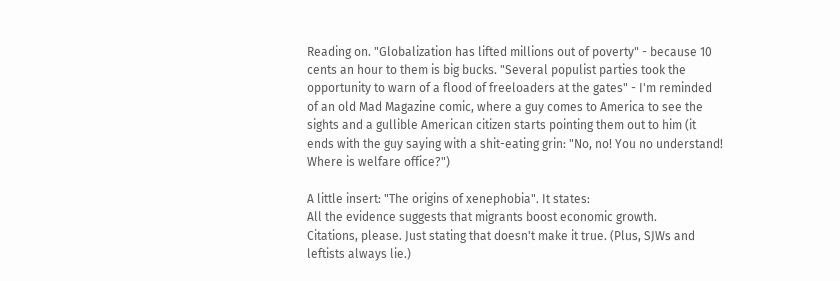Reading on. "Globalization has lifted millions out of poverty" - because 10 cents an hour to them is big bucks. "Several populist parties took the opportunity to warn of a flood of freeloaders at the gates" - I'm reminded of an old Mad Magazine comic, where a guy comes to America to see the sights and a gullible American citizen starts pointing them out to him (it ends with the guy saying with a shit-eating grin: "No, no! You no understand! Where is welfare office?")

A little insert: "The origins of xenephobia". It states:
All the evidence suggests that migrants boost economic growth.
Citations, please. Just stating that doesn't make it true. (Plus, SJWs and leftists always lie.)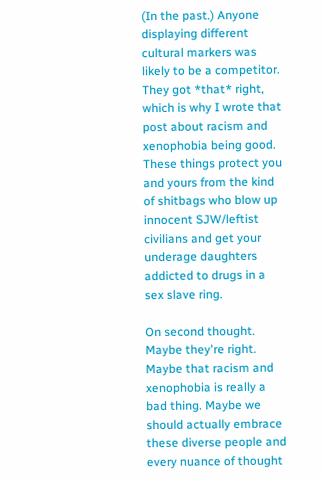(In the past.) Anyone displaying different cultural markers was likely to be a competitor.
They got *that* right, which is why I wrote that post about racism and xenophobia being good. These things protect you and yours from the kind of shitbags who blow up innocent SJW/leftist civilians and get your underage daughters addicted to drugs in a sex slave ring.

On second thought. Maybe they're right. Maybe that racism and xenophobia is really a bad thing. Maybe we should actually embrace these diverse people and every nuance of thought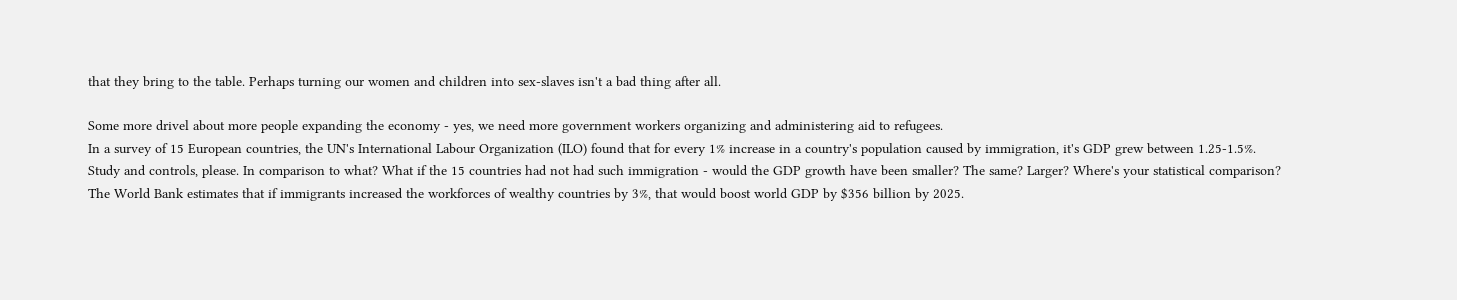that they bring to the table. Perhaps turning our women and children into sex-slaves isn't a bad thing after all.

Some more drivel about more people expanding the economy - yes, we need more government workers organizing and administering aid to refugees.
In a survey of 15 European countries, the UN's International Labour Organization (ILO) found that for every 1% increase in a country's population caused by immigration, it's GDP grew between 1.25-1.5%.
Study and controls, please. In comparison to what? What if the 15 countries had not had such immigration - would the GDP growth have been smaller? The same? Larger? Where's your statistical comparison?
The World Bank estimates that if immigrants increased the workforces of wealthy countries by 3%, that would boost world GDP by $356 billion by 2025.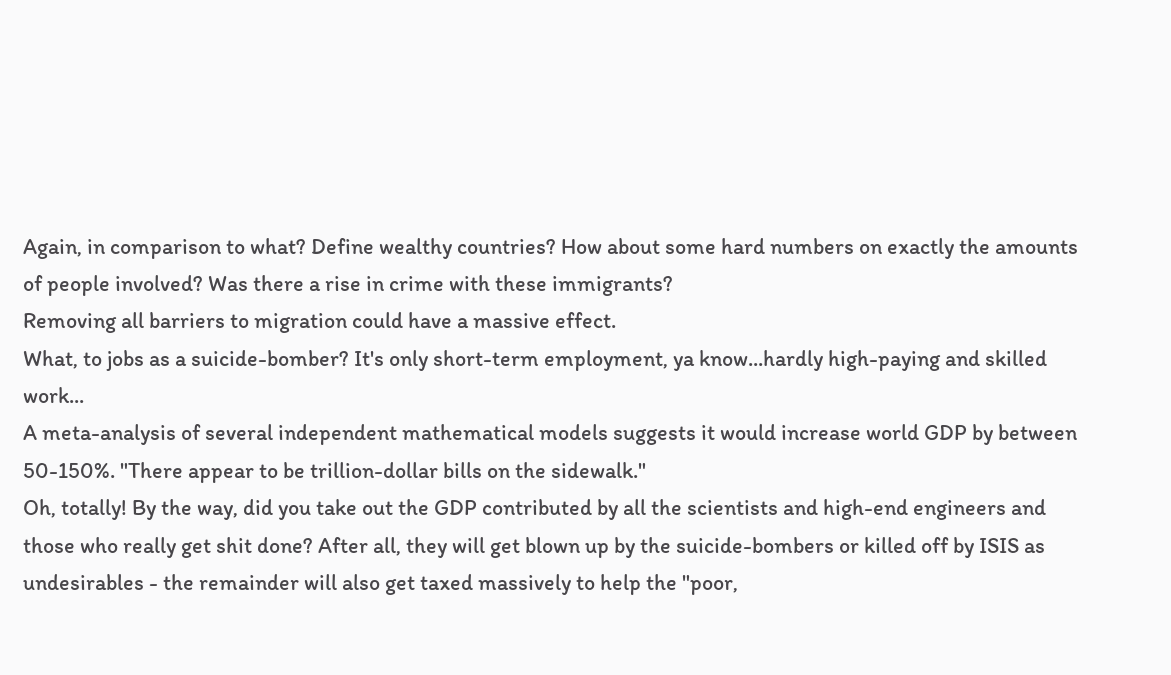Again, in comparison to what? Define wealthy countries? How about some hard numbers on exactly the amounts of people involved? Was there a rise in crime with these immigrants?
Removing all barriers to migration could have a massive effect.
What, to jobs as a suicide-bomber? It's only short-term employment, ya know...hardly high-paying and skilled work...
A meta-analysis of several independent mathematical models suggests it would increase world GDP by between 50-150%. "There appear to be trillion-dollar bills on the sidewalk."
Oh, totally! By the way, did you take out the GDP contributed by all the scientists and high-end engineers and those who really get shit done? After all, they will get blown up by the suicide-bombers or killed off by ISIS as undesirables - the remainder will also get taxed massively to help the "poor,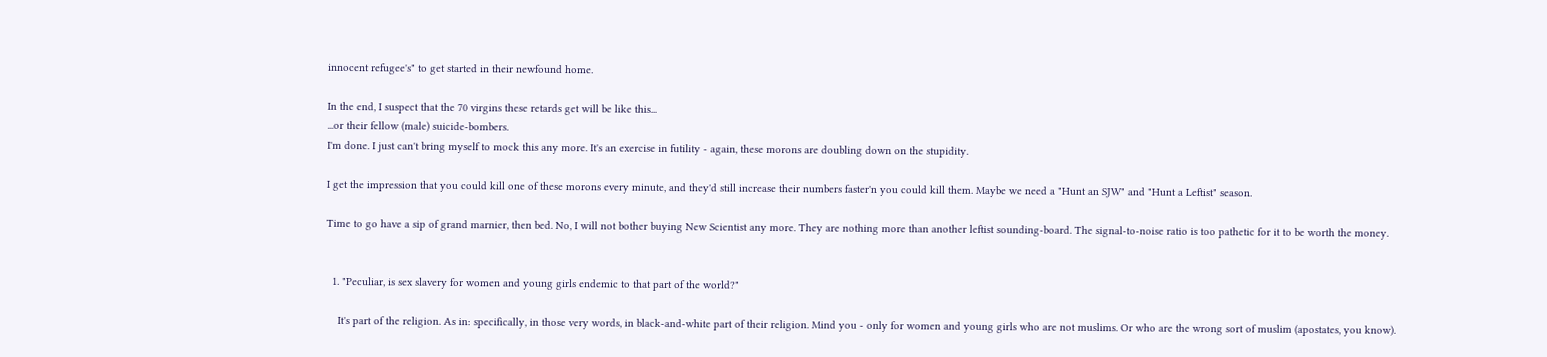innocent refugee's" to get started in their newfound home.

In the end, I suspect that the 70 virgins these retards get will be like this...
...or their fellow (male) suicide-bombers.
I'm done. I just can't bring myself to mock this any more. It's an exercise in futility - again, these morons are doubling down on the stupidity.

I get the impression that you could kill one of these morons every minute, and they'd still increase their numbers faster'n you could kill them. Maybe we need a "Hunt an SJW" and "Hunt a Leftist" season.

Time to go have a sip of grand marnier, then bed. No, I will not bother buying New Scientist any more. They are nothing more than another leftist sounding-board. The signal-to-noise ratio is too pathetic for it to be worth the money.


  1. "Peculiar, is sex slavery for women and young girls endemic to that part of the world?"

    It's part of the religion. As in: specifically, in those very words, in black-and-white part of their religion. Mind you - only for women and young girls who are not muslims. Or who are the wrong sort of muslim (apostates, you know).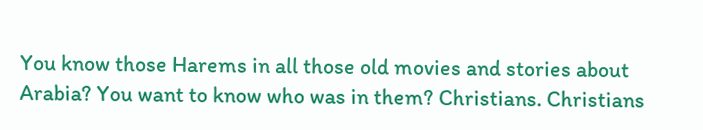You know those Harems in all those old movies and stories about Arabia? You want to know who was in them? Christians. Christians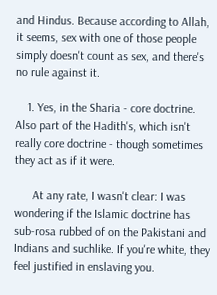and Hindus. Because according to Allah, it seems, sex with one of those people simply doesn't count as sex, and there's no rule against it.

    1. Yes, in the Sharia - core doctrine. Also part of the Hadith's, which isn't really core doctrine - though sometimes they act as if it were.

      At any rate, I wasn't clear: I was wondering if the Islamic doctrine has sub-rosa rubbed of on the Pakistani and Indians and suchlike. If you're white, they feel justified in enslaving you.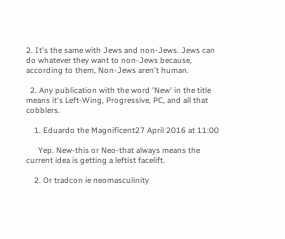2. It's the same with Jews and non-Jews. Jews can do whatever they want to non-Jews because, according to them, Non-Jews aren't human.

  2. Any publication with the word 'New' in the title means it's Left-Wing, Progressive, PC, and all that cobblers.

    1. Eduardo the Magnificent27 April 2016 at 11:00

      Yep. New-this or Neo-that always means the current idea is getting a leftist facelift.

    2. Or tradcon ie neomasculinity